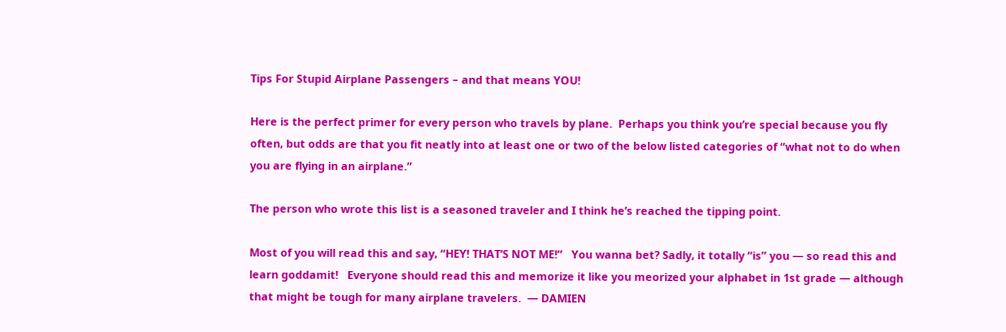Tips For Stupid Airplane Passengers – and that means YOU!

Here is the perfect primer for every person who travels by plane.  Perhaps you think you’re special because you fly often, but odds are that you fit neatly into at least one or two of the below listed categories of “what not to do when you are flying in an airplane.”

The person who wrote this list is a seasoned traveler and I think he’s reached the tipping point.

Most of you will read this and say, “HEY! THAT’S NOT ME!”   You wanna bet? Sadly, it totally “is” you — so read this and learn goddamit!   Everyone should read this and memorize it like you meorized your alphabet in 1st grade — although that might be tough for many airplane travelers.  — DAMIEN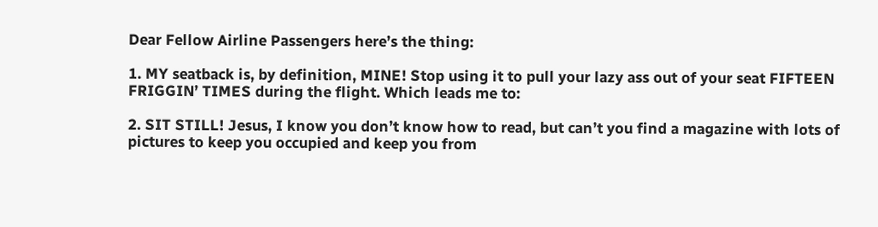Dear Fellow Airline Passengers here’s the thing:

1. MY seatback is, by definition, MINE! Stop using it to pull your lazy ass out of your seat FIFTEEN FRIGGIN’ TIMES during the flight. Which leads me to:

2. SIT STILL! Jesus, I know you don’t know how to read, but can’t you find a magazine with lots of pictures to keep you occupied and keep you from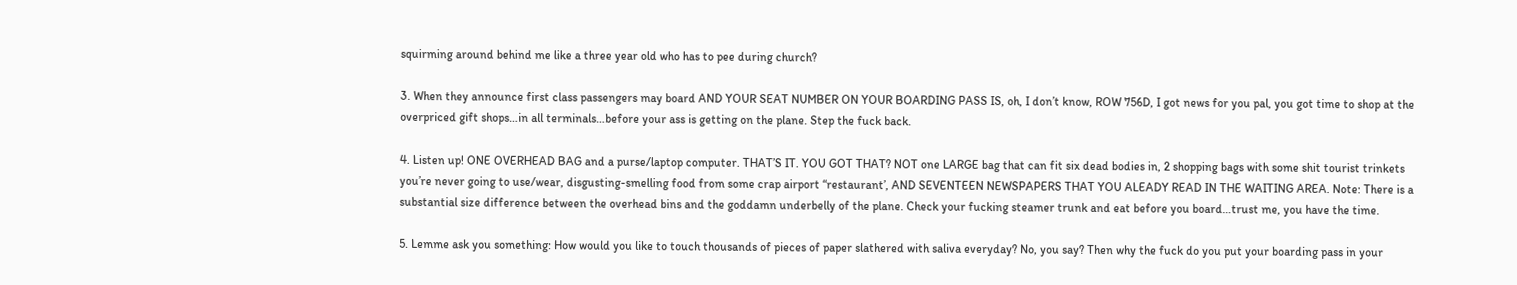squirming around behind me like a three year old who has to pee during church?

3. When they announce first class passengers may board AND YOUR SEAT NUMBER ON YOUR BOARDING PASS IS, oh, I don’t know, ROW 756D, I got news for you pal, you got time to shop at the overpriced gift shops…in all terminals…before your ass is getting on the plane. Step the fuck back.

4. Listen up! ONE OVERHEAD BAG and a purse/laptop computer. THAT’S IT. YOU GOT THAT? NOT one LARGE bag that can fit six dead bodies in, 2 shopping bags with some shit tourist trinkets you’re never going to use/wear, disgusting-smelling food from some crap airport “restaurant’, AND SEVENTEEN NEWSPAPERS THAT YOU ALEADY READ IN THE WAITING AREA. Note: There is a substantial size difference between the overhead bins and the goddamn underbelly of the plane. Check your fucking steamer trunk and eat before you board…trust me, you have the time.

5. Lemme ask you something: How would you like to touch thousands of pieces of paper slathered with saliva everyday? No, you say? Then why the fuck do you put your boarding pass in your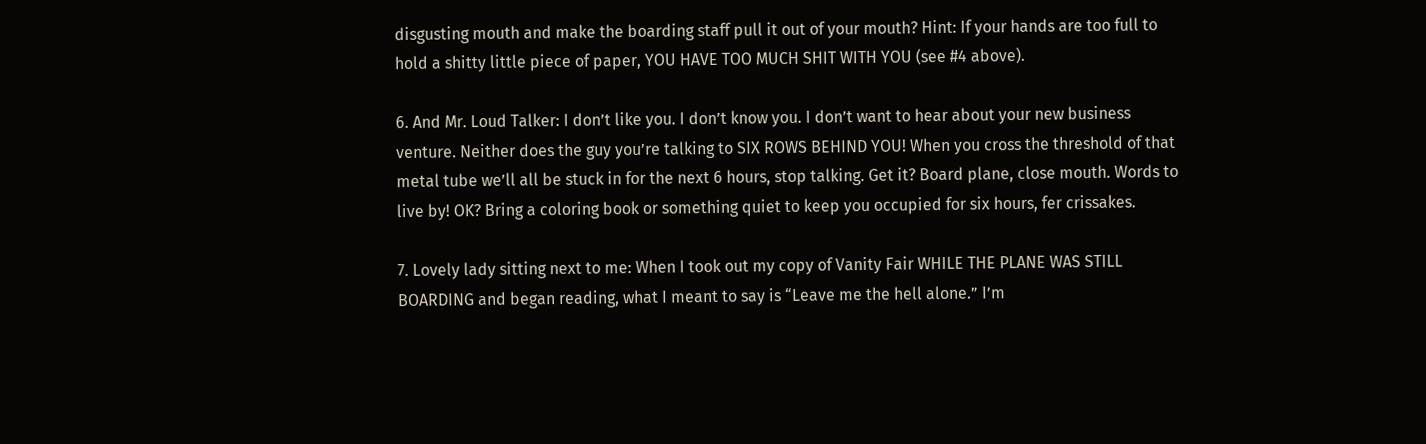disgusting mouth and make the boarding staff pull it out of your mouth? Hint: If your hands are too full to hold a shitty little piece of paper, YOU HAVE TOO MUCH SHIT WITH YOU (see #4 above).

6. And Mr. Loud Talker: I don’t like you. I don’t know you. I don’t want to hear about your new business venture. Neither does the guy you’re talking to SIX ROWS BEHIND YOU! When you cross the threshold of that metal tube we’ll all be stuck in for the next 6 hours, stop talking. Get it? Board plane, close mouth. Words to live by! OK? Bring a coloring book or something quiet to keep you occupied for six hours, fer crissakes.

7. Lovely lady sitting next to me: When I took out my copy of Vanity Fair WHILE THE PLANE WAS STILL BOARDING and began reading, what I meant to say is “Leave me the hell alone.” I’m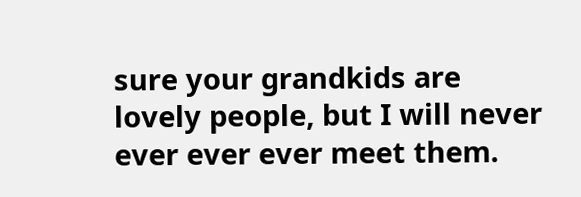sure your grandkids are lovely people, but I will never ever ever ever meet them.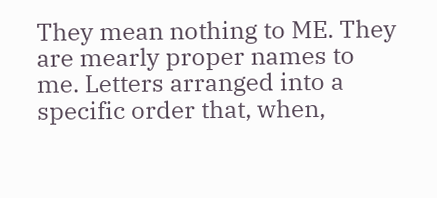They mean nothing to ME. They are mearly proper names to me. Letters arranged into a specific order that, when,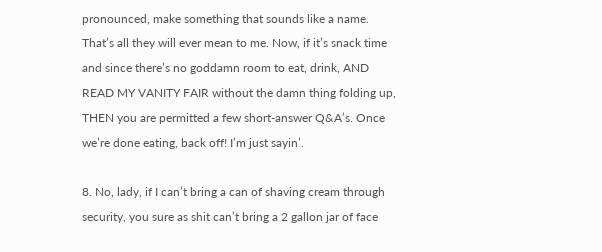pronounced, make something that sounds like a name. That’s all they will ever mean to me. Now, if it’s snack time and since there’s no goddamn room to eat, drink, AND READ MY VANITY FAIR without the damn thing folding up, THEN you are permitted a few short-answer Q&A’s. Once we’re done eating, back off! I’m just sayin’.

8. No, lady, if I can’t bring a can of shaving cream through security, you sure as shit can’t bring a 2 gallon jar of face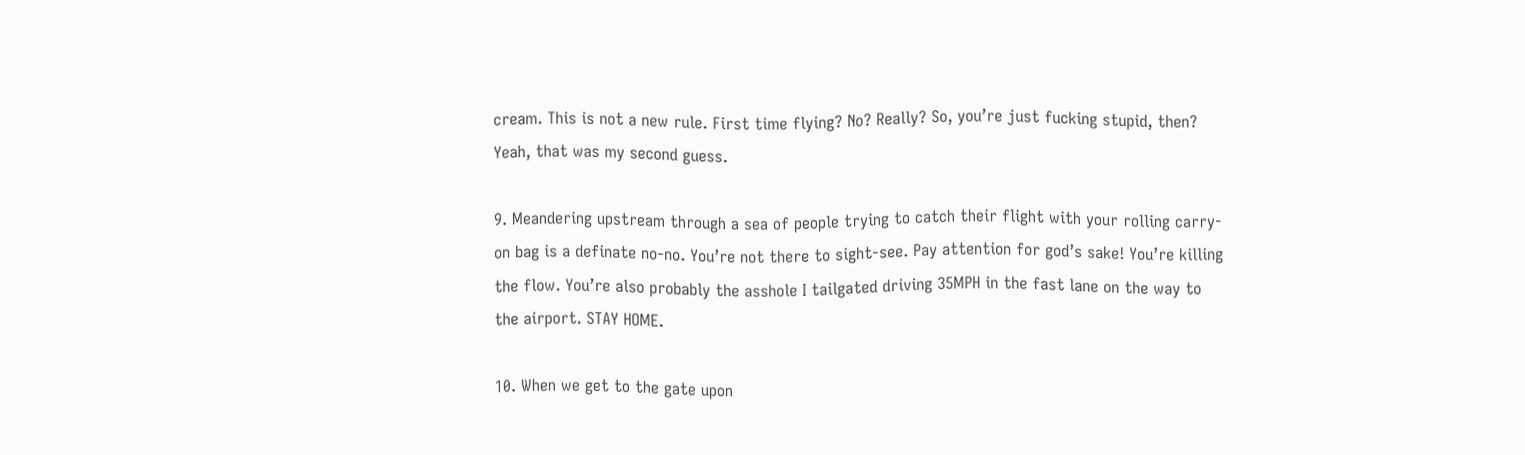cream. This is not a new rule. First time flying? No? Really? So, you’re just fucking stupid, then? Yeah, that was my second guess.

9. Meandering upstream through a sea of people trying to catch their flight with your rolling carry-on bag is a definate no-no. You’re not there to sight-see. Pay attention for god’s sake! You’re killing the flow. You’re also probably the asshole I tailgated driving 35MPH in the fast lane on the way to the airport. STAY HOME.

10. When we get to the gate upon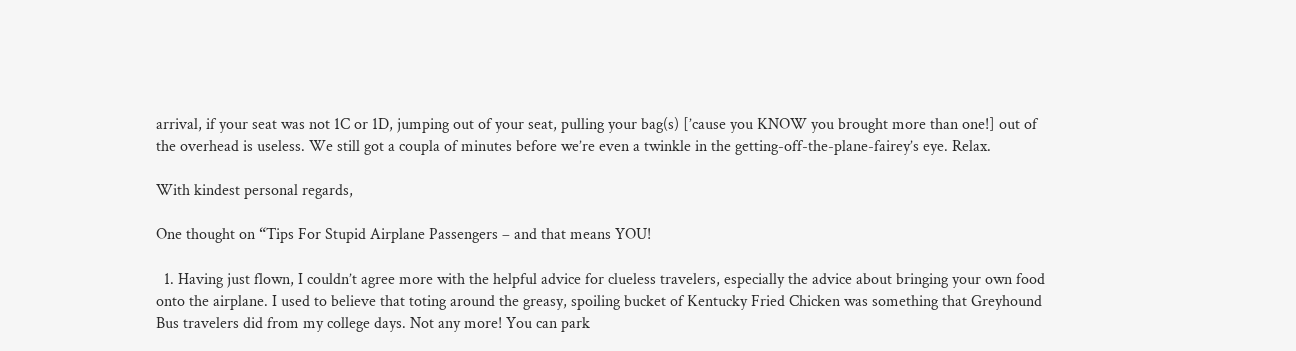arrival, if your seat was not 1C or 1D, jumping out of your seat, pulling your bag(s) [’cause you KNOW you brought more than one!] out of the overhead is useless. We still got a coupla of minutes before we’re even a twinkle in the getting-off-the-plane-fairey’s eye. Relax.

With kindest personal regards,

One thought on “Tips For Stupid Airplane Passengers – and that means YOU!

  1. Having just flown, I couldn’t agree more with the helpful advice for clueless travelers, especially the advice about bringing your own food onto the airplane. I used to believe that toting around the greasy, spoiling bucket of Kentucky Fried Chicken was something that Greyhound Bus travelers did from my college days. Not any more! You can park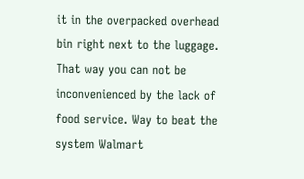it in the overpacked overhead bin right next to the luggage. That way you can not be inconvenienced by the lack of food service. Way to beat the system Walmart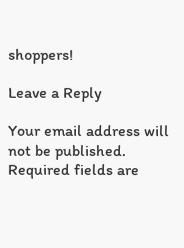shoppers!

Leave a Reply

Your email address will not be published. Required fields are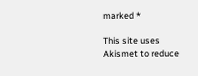marked *

This site uses Akismet to reduce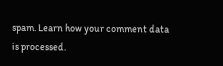spam. Learn how your comment data is processed.